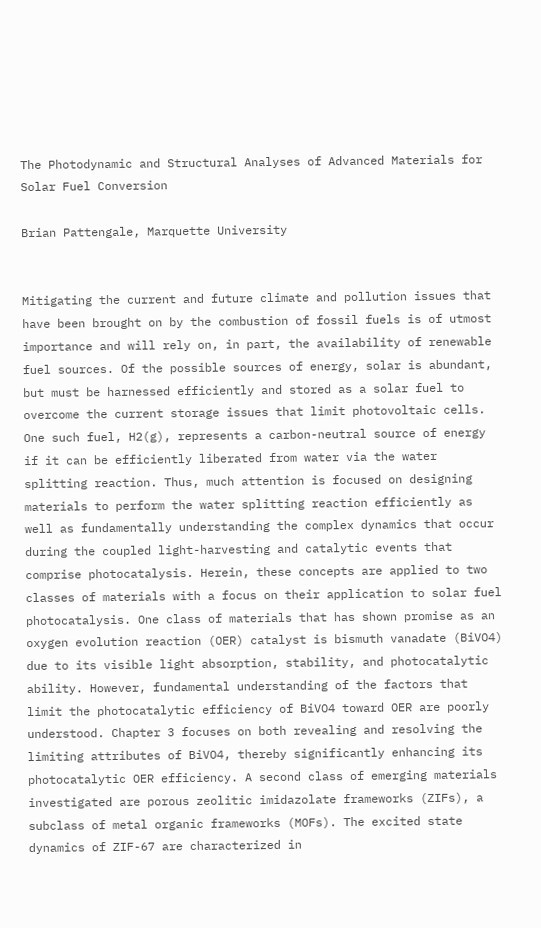The Photodynamic and Structural Analyses of Advanced Materials for Solar Fuel Conversion

Brian Pattengale, Marquette University


Mitigating the current and future climate and pollution issues that have been brought on by the combustion of fossil fuels is of utmost importance and will rely on, in part, the availability of renewable fuel sources. Of the possible sources of energy, solar is abundant, but must be harnessed efficiently and stored as a solar fuel to overcome the current storage issues that limit photovoltaic cells. One such fuel, H2(g), represents a carbon-neutral source of energy if it can be efficiently liberated from water via the water splitting reaction. Thus, much attention is focused on designing materials to perform the water splitting reaction efficiently as well as fundamentally understanding the complex dynamics that occur during the coupled light-harvesting and catalytic events that comprise photocatalysis. Herein, these concepts are applied to two classes of materials with a focus on their application to solar fuel photocatalysis. One class of materials that has shown promise as an oxygen evolution reaction (OER) catalyst is bismuth vanadate (BiVO4) due to its visible light absorption, stability, and photocatalytic ability. However, fundamental understanding of the factors that limit the photocatalytic efficiency of BiVO4 toward OER are poorly understood. Chapter 3 focuses on both revealing and resolving the limiting attributes of BiVO4, thereby significantly enhancing its photocatalytic OER efficiency. A second class of emerging materials investigated are porous zeolitic imidazolate frameworks (ZIFs), a subclass of metal organic frameworks (MOFs). The excited state dynamics of ZIF-67 are characterized in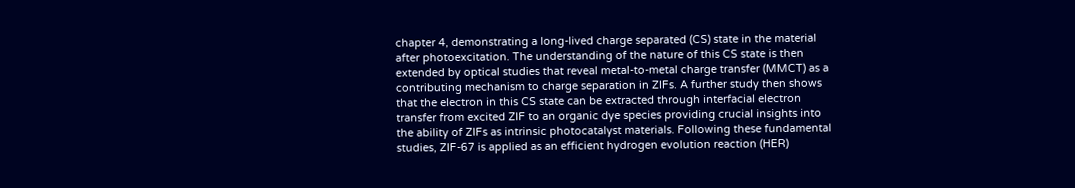chapter 4, demonstrating a long-lived charge separated (CS) state in the material after photoexcitation. The understanding of the nature of this CS state is then extended by optical studies that reveal metal-to-metal charge transfer (MMCT) as a contributing mechanism to charge separation in ZIFs. A further study then shows that the electron in this CS state can be extracted through interfacial electron transfer from excited ZIF to an organic dye species providing crucial insights into the ability of ZIFs as intrinsic photocatalyst materials. Following these fundamental studies, ZIF-67 is applied as an efficient hydrogen evolution reaction (HER)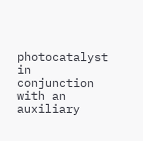photocatalyst in conjunction with an auxiliary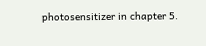photosensitizer in chapter 5.